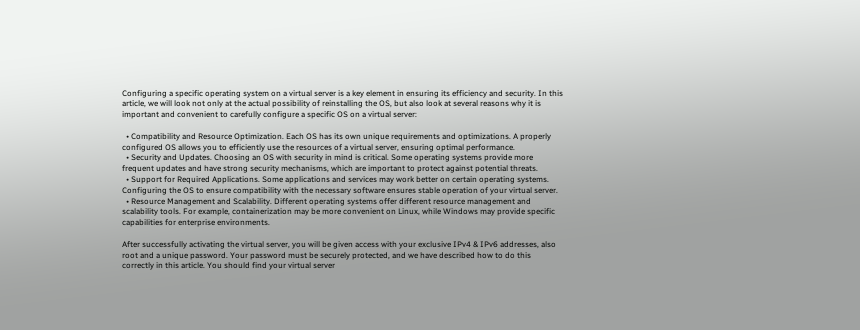Configuring a specific operating system on a virtual server is a key element in ensuring its efficiency and security. In this article, we will look not only at the actual possibility of reinstalling the OS, but also look at several reasons why it is important and convenient to carefully configure a specific OS on a virtual server:

  • Compatibility and Resource Optimization. Each OS has its own unique requirements and optimizations. A properly configured OS allows you to efficiently use the resources of a virtual server, ensuring optimal performance.
  • Security and Updates. Choosing an OS with security in mind is critical. Some operating systems provide more frequent updates and have strong security mechanisms, which are important to protect against potential threats.
  • Support for Required Applications. Some applications and services may work better on certain operating systems. Configuring the OS to ensure compatibility with the necessary software ensures stable operation of your virtual server.
  • Resource Management and Scalability. Different operating systems offer different resource management and scalability tools. For example, containerization may be more convenient on Linux, while Windows may provide specific capabilities for enterprise environments.

After successfully activating the virtual server, you will be given access with your exclusive IPv4 & IPv6 addresses, also root and a unique password. Your password must be securely protected, and we have described how to do this correctly in this article. You should find your virtual server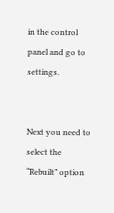in the control panel and go to settings.


Next you need to select the “Rebuilt” option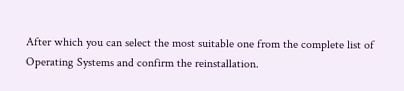After which you can select the most suitable one from the complete list of Operating Systems and confirm the reinstallation.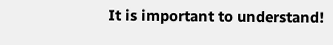It is important to understand!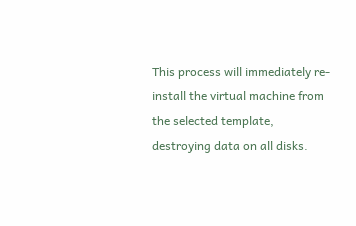This process will immediately re-install the virtual machine from the selected template, destroying data on all disks.